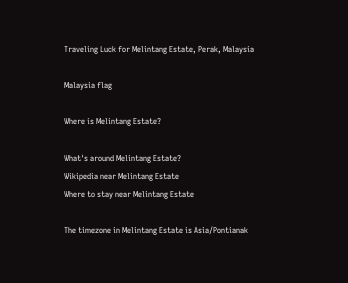Traveling Luck for Melintang Estate, Perak, Malaysia

Malaysia flag

Where is Melintang Estate?

What's around Melintang Estate?
Wikipedia near Melintang Estate
Where to stay near Melintang Estate

The timezone in Melintang Estate is Asia/Pontianak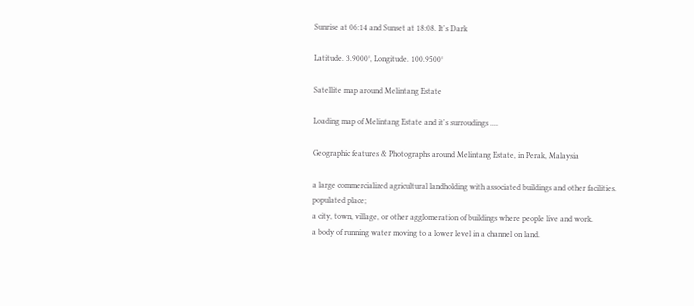Sunrise at 06:14 and Sunset at 18:08. It's Dark

Latitude. 3.9000°, Longitude. 100.9500°

Satellite map around Melintang Estate

Loading map of Melintang Estate and it's surroudings ....

Geographic features & Photographs around Melintang Estate, in Perak, Malaysia

a large commercialized agricultural landholding with associated buildings and other facilities.
populated place;
a city, town, village, or other agglomeration of buildings where people live and work.
a body of running water moving to a lower level in a channel on land.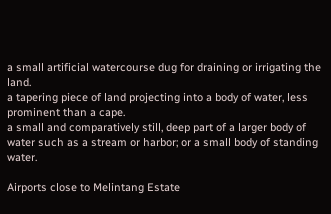a small artificial watercourse dug for draining or irrigating the land.
a tapering piece of land projecting into a body of water, less prominent than a cape.
a small and comparatively still, deep part of a larger body of water such as a stream or harbor; or a small body of standing water.

Airports close to Melintang Estate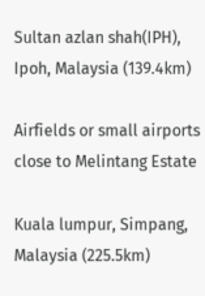Sultan azlan shah(IPH), Ipoh, Malaysia (139.4km)

Airfields or small airports close to Melintang Estate

Kuala lumpur, Simpang, Malaysia (225.5km)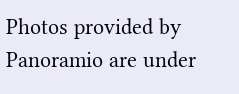Photos provided by Panoramio are under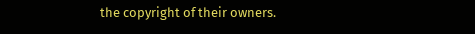the copyright of their owners.